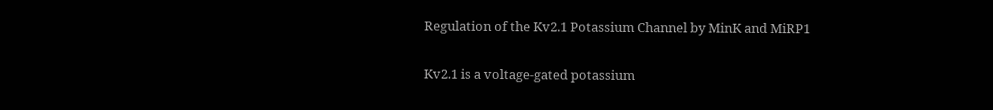Regulation of the Kv2.1 Potassium Channel by MinK and MiRP1


Kv2.1 is a voltage-gated potassium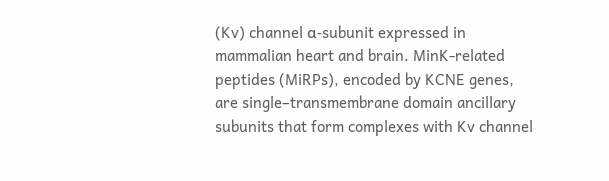(Kv) channel α-subunit expressed in mammalian heart and brain. MinK-related peptides (MiRPs), encoded by KCNE genes, are single–transmembrane domain ancillary subunits that form complexes with Kv channel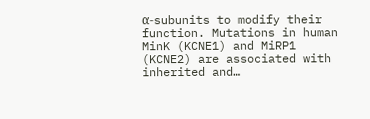α-subunits to modify their function. Mutations in human MinK (KCNE1) and MiRP1 (KCNE2) are associated with inherited and…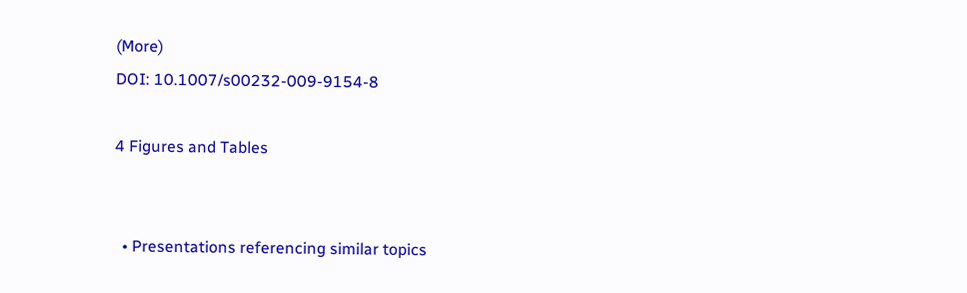(More)
DOI: 10.1007/s00232-009-9154-8

4 Figures and Tables


  • Presentations referencing similar topics